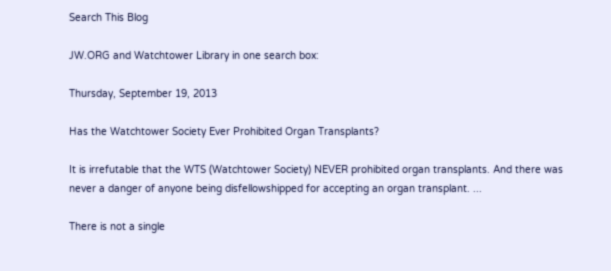Search This Blog

JW.ORG and Watchtower Library in one search box:

Thursday, September 19, 2013

Has the Watchtower Society Ever Prohibited Organ Transplants?

It is irrefutable that the WTS (Watchtower Society) NEVER prohibited organ transplants. And there was never a danger of anyone being disfellowshipped for accepting an organ transplant. ...

There is not a single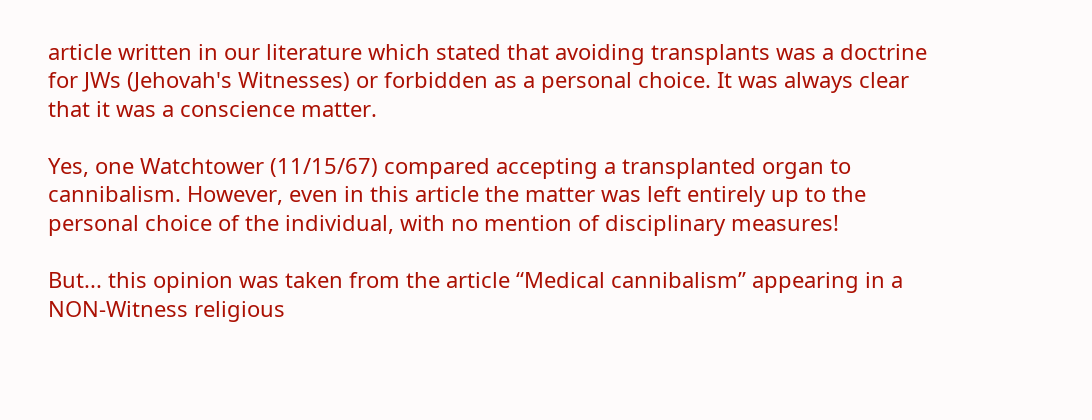article written in our literature which stated that avoiding transplants was a doctrine for JWs (Jehovah's Witnesses) or forbidden as a personal choice. It was always clear that it was a conscience matter.

Yes, one Watchtower (11/15/67) compared accepting a transplanted organ to cannibalism. However, even in this article the matter was left entirely up to the personal choice of the individual, with no mention of disciplinary measures!

But... this opinion was taken from the article “Medical cannibalism” appearing in a NON-Witness religious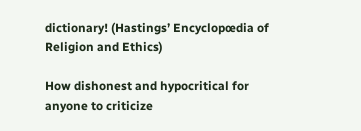dictionary! (Hastings’ Encyclopœdia of Religion and Ethics)

How dishonest and hypocritical for anyone to criticize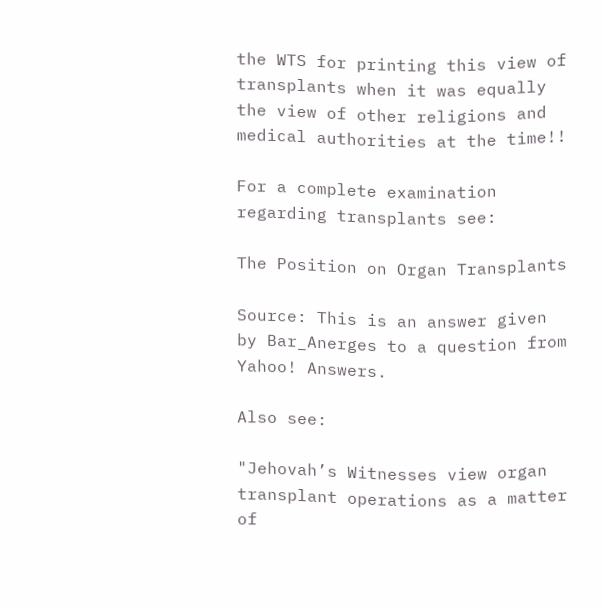the WTS for printing this view of transplants when it was equally the view of other religions and medical authorities at the time!!

For a complete examination regarding transplants see:

The Position on Organ Transplants

Source: This is an answer given by Bar_Anerges to a question from Yahoo! Answers.

Also see:

"Jehovah’s Witnesses view organ transplant operations as a matter of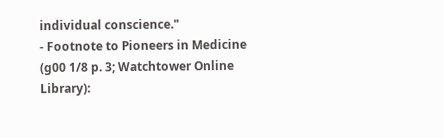individual conscience."
- Footnote to Pioneers in Medicine
(g00 1/8 p. 3; Watchtower Online Library):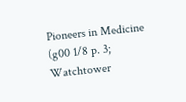Pioneers in Medicine (g00 1/8 p. 3; Watchtower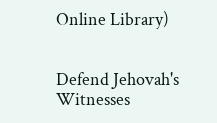Online Library)


Defend Jehovah's Witnesses